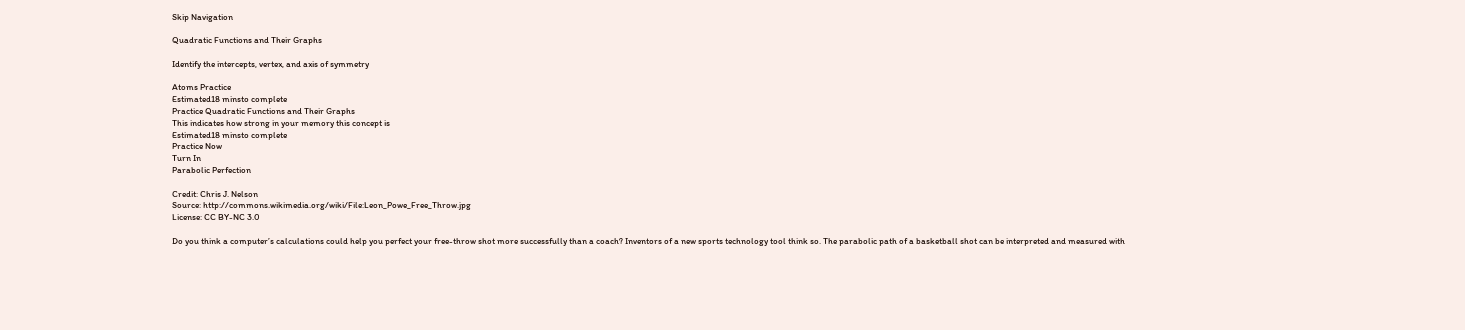Skip Navigation

Quadratic Functions and Their Graphs

Identify the intercepts, vertex, and axis of symmetry

Atoms Practice
Estimated18 minsto complete
Practice Quadratic Functions and Their Graphs
This indicates how strong in your memory this concept is
Estimated18 minsto complete
Practice Now
Turn In
Parabolic Perfection

Credit: Chris J. Nelson
Source: http://commons.wikimedia.org/wiki/File:Leon_Powe_Free_Throw.jpg
License: CC BY-NC 3.0

Do you think a computer’s calculations could help you perfect your free-throw shot more successfully than a coach? Inventors of a new sports technology tool think so. The parabolic path of a basketball shot can be interpreted and measured with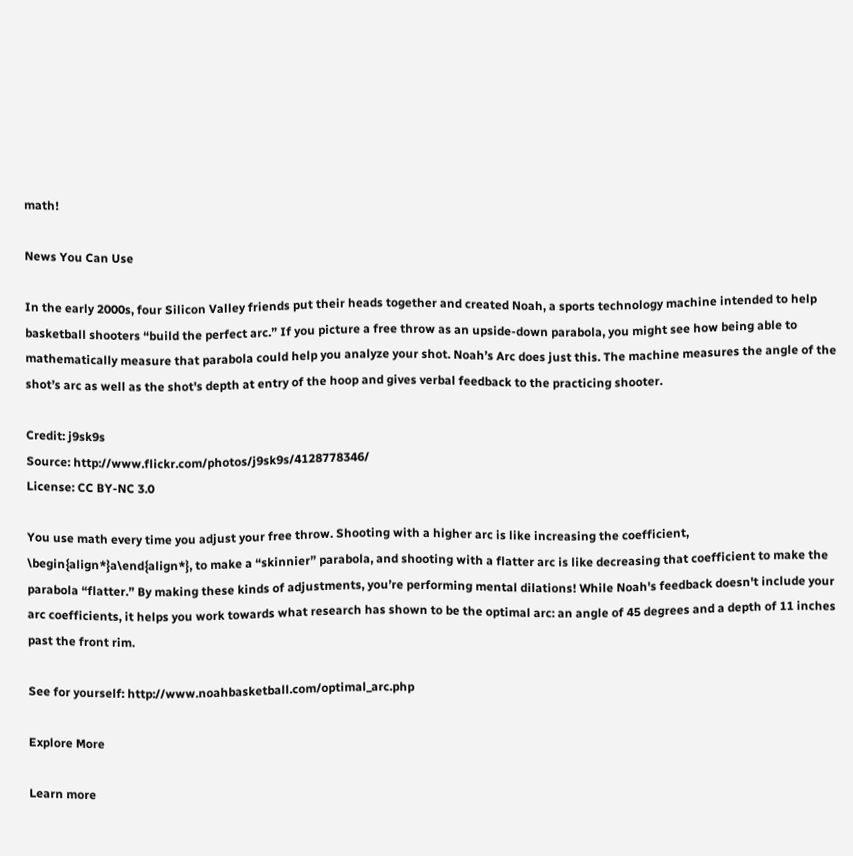math!

News You Can Use

In the early 2000s, four Silicon Valley friends put their heads together and created Noah, a sports technology machine intended to help basketball shooters “build the perfect arc.” If you picture a free throw as an upside-down parabola, you might see how being able to mathematically measure that parabola could help you analyze your shot. Noah’s Arc does just this. The machine measures the angle of the shot’s arc as well as the shot's depth at entry of the hoop and gives verbal feedback to the practicing shooter.

Credit: j9sk9s
Source: http://www.flickr.com/photos/j9sk9s/4128778346/
License: CC BY-NC 3.0

You use math every time you adjust your free throw. Shooting with a higher arc is like increasing the coefficient, \begin{align*}a\end{align*}, to make a “skinnier” parabola, and shooting with a flatter arc is like decreasing that coefficient to make the parabola “flatter.” By making these kinds of adjustments, you’re performing mental dilations! While Noah's feedback doesn't include your arc coefficients, it helps you work towards what research has shown to be the optimal arc: an angle of 45 degrees and a depth of 11 inches past the front rim.

See for yourself: http://www.noahbasketball.com/optimal_arc.php

Explore More

Learn more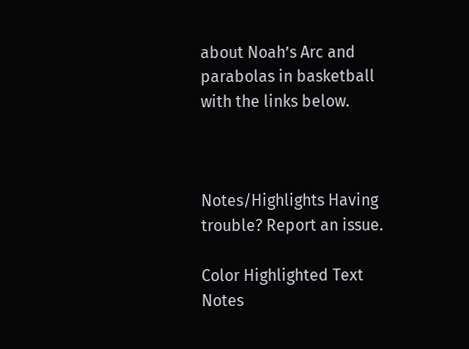about Noah’s Arc and parabolas in basketball with the links below.



Notes/Highlights Having trouble? Report an issue.

Color Highlighted Text Notes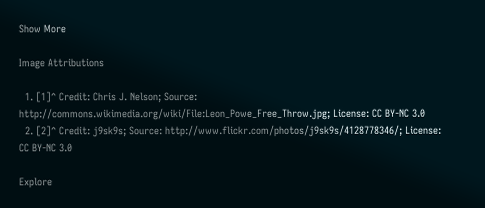Show More

Image Attributions

  1. [1]^ Credit: Chris J. Nelson; Source: http://commons.wikimedia.org/wiki/File:Leon_Powe_Free_Throw.jpg; License: CC BY-NC 3.0
  2. [2]^ Credit: j9sk9s; Source: http://www.flickr.com/photos/j9sk9s/4128778346/; License: CC BY-NC 3.0

Explore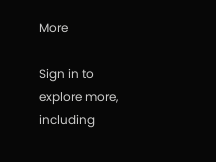More

Sign in to explore more, including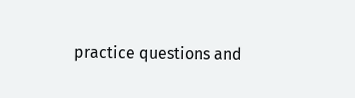practice questions and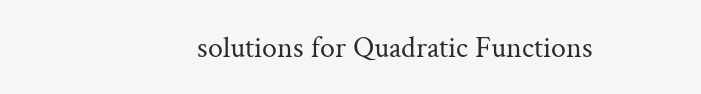solutions for Quadratic Functions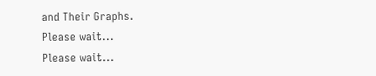and Their Graphs.
Please wait...
Please wait...